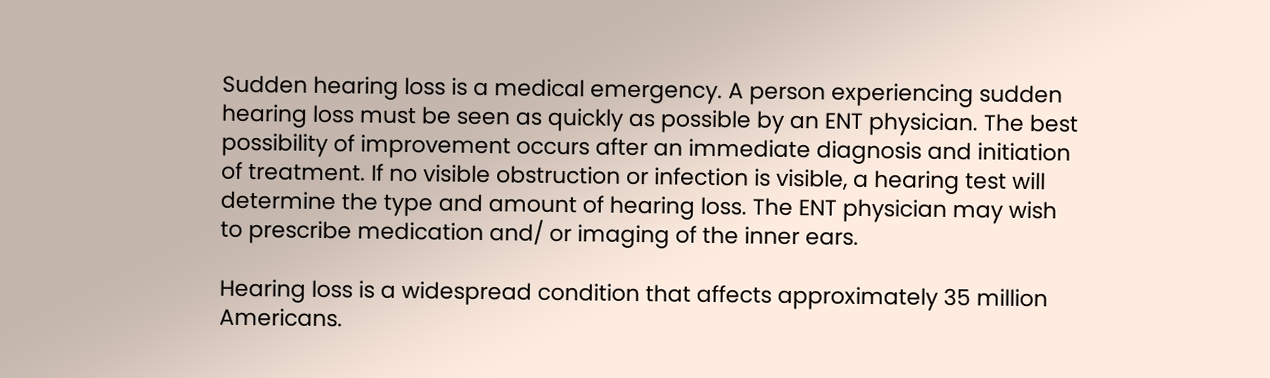Sudden hearing loss is a medical emergency. A person experiencing sudden hearing loss must be seen as quickly as possible by an ENT physician. The best possibility of improvement occurs after an immediate diagnosis and initiation of treatment. If no visible obstruction or infection is visible, a hearing test will determine the type and amount of hearing loss. The ENT physician may wish to prescribe medication and/ or imaging of the inner ears.

Hearing loss is a widespread condition that affects approximately 35 million Americans.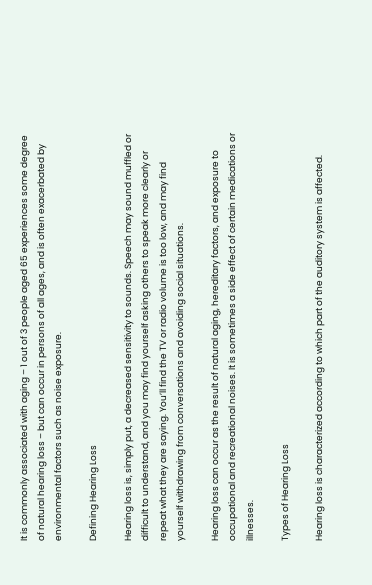It is commonly associated with aging – 1 out of 3 people aged 65 experiences some degree of natural hearing loss – but can occur in persons of all ages, and is often exacerbated by environmental factors such as noise exposure.

Defining Hearing Loss

Hearing loss is, simply put, a decreased sensitivity to sounds. Speech may sound muffled or difficult to understand, and you may find yourself asking others to speak more clearly or repeat what they are saying. You’ll find the TV or radio volume is too low, and may find yourself withdrawing from conversations and avoiding social situations.

Hearing loss can occur as the result of natural aging, hereditary factors, and exposure to occupational and recreational noises. It is sometimes a side effect of certain medications or illnesses.

Types of Hearing Loss

Hearing loss is characterized according to which part of the auditory system is affected.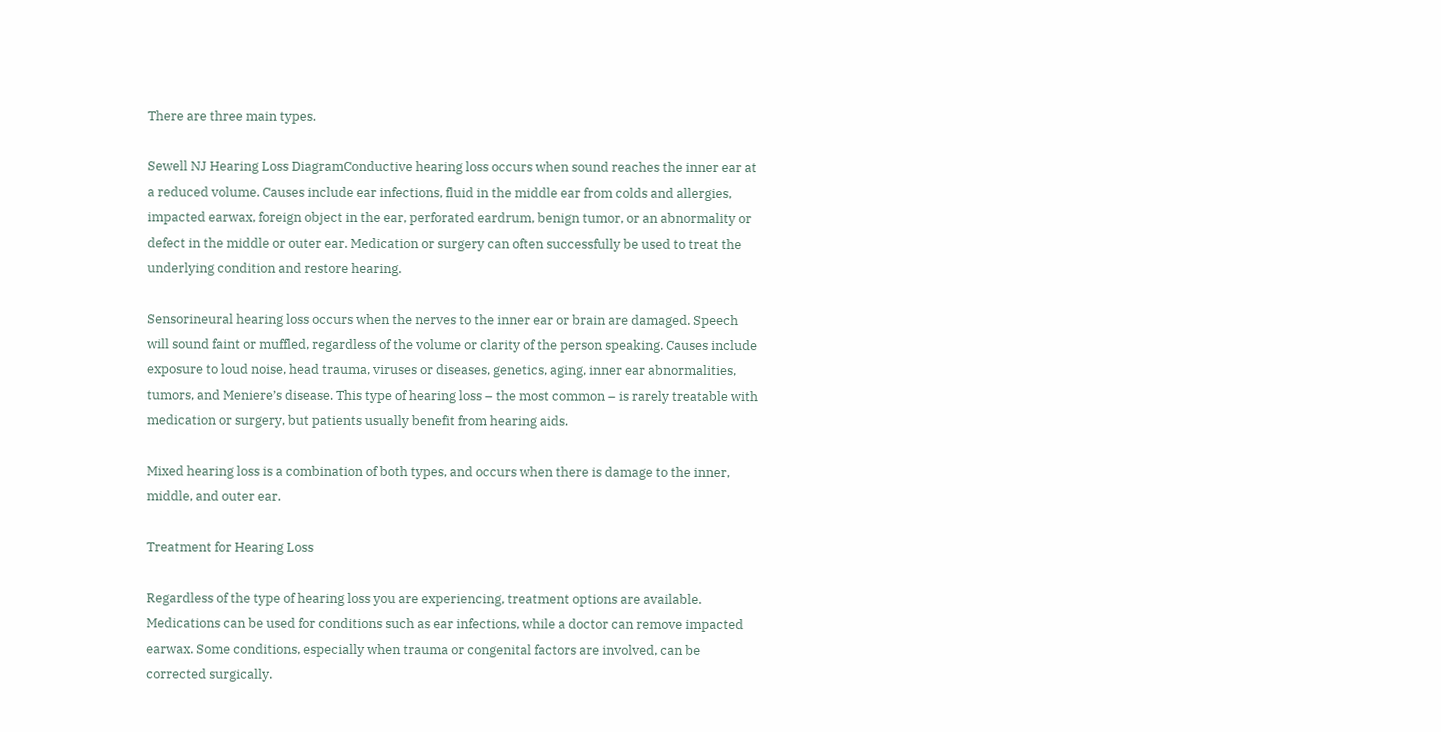There are three main types.

Sewell NJ Hearing Loss DiagramConductive hearing loss occurs when sound reaches the inner ear at a reduced volume. Causes include ear infections, fluid in the middle ear from colds and allergies, impacted earwax, foreign object in the ear, perforated eardrum, benign tumor, or an abnormality or defect in the middle or outer ear. Medication or surgery can often successfully be used to treat the underlying condition and restore hearing.

Sensorineural hearing loss occurs when the nerves to the inner ear or brain are damaged. Speech will sound faint or muffled, regardless of the volume or clarity of the person speaking. Causes include exposure to loud noise, head trauma, viruses or diseases, genetics, aging, inner ear abnormalities, tumors, and Meniere’s disease. This type of hearing loss – the most common – is rarely treatable with medication or surgery, but patients usually benefit from hearing aids.

Mixed hearing loss is a combination of both types, and occurs when there is damage to the inner, middle, and outer ear.

Treatment for Hearing Loss

Regardless of the type of hearing loss you are experiencing, treatment options are available. Medications can be used for conditions such as ear infections, while a doctor can remove impacted earwax. Some conditions, especially when trauma or congenital factors are involved, can be corrected surgically.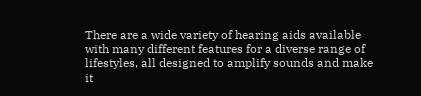There are a wide variety of hearing aids available with many different features for a diverse range of lifestyles, all designed to amplify sounds and make it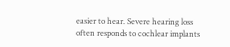easier to hear. Severe hearing loss often responds to cochlear implants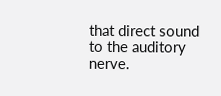that direct sound to the auditory nerve.